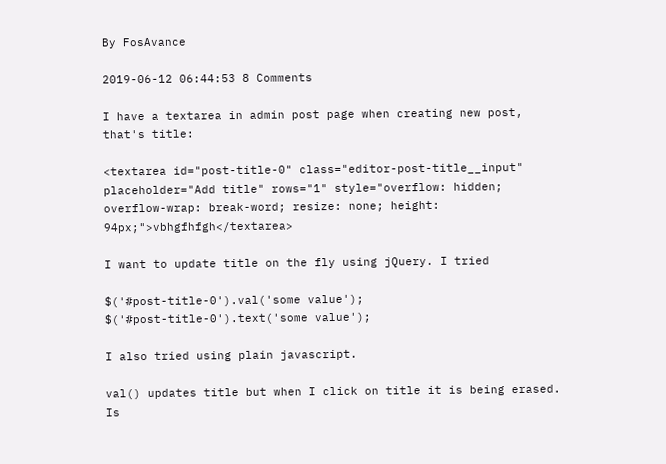By FosAvance

2019-06-12 06:44:53 8 Comments

I have a textarea in admin post page when creating new post, that's title:

<textarea id="post-title-0" class="editor-post-title__input" placeholder="Add title" rows="1" style="overflow: hidden; overflow-wrap: break-word; resize: none; height: 94px;">vbhgfhfgh</textarea>

I want to update title on the fly using jQuery. I tried

$('#post-title-0').val('some value');
$('#post-title-0').text('some value');

I also tried using plain javascript.

val() updates title but when I click on title it is being erased. Is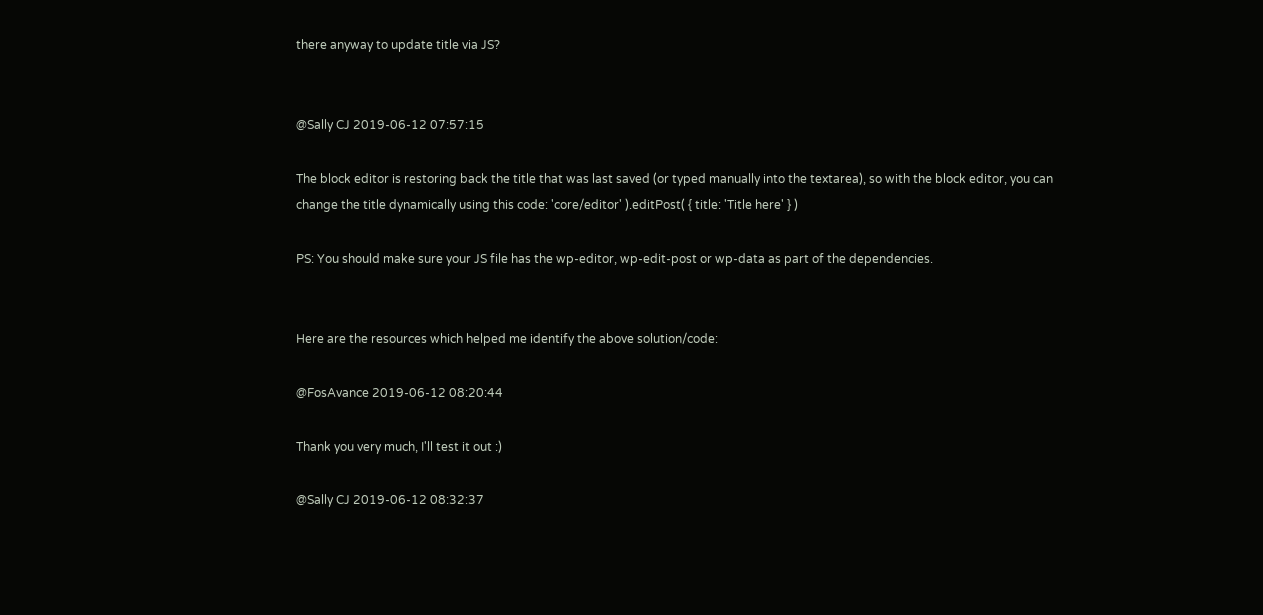there anyway to update title via JS?


@Sally CJ 2019-06-12 07:57:15

The block editor is restoring back the title that was last saved (or typed manually into the textarea), so with the block editor, you can change the title dynamically using this code: 'core/editor' ).editPost( { title: 'Title here' } )

PS: You should make sure your JS file has the wp-editor, wp-edit-post or wp-data as part of the dependencies.


Here are the resources which helped me identify the above solution/code:

@FosAvance 2019-06-12 08:20:44

Thank you very much, I'll test it out :)

@Sally CJ 2019-06-12 08:32:37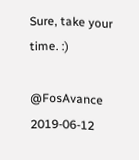Sure, take your time. :)

@FosAvance 2019-06-12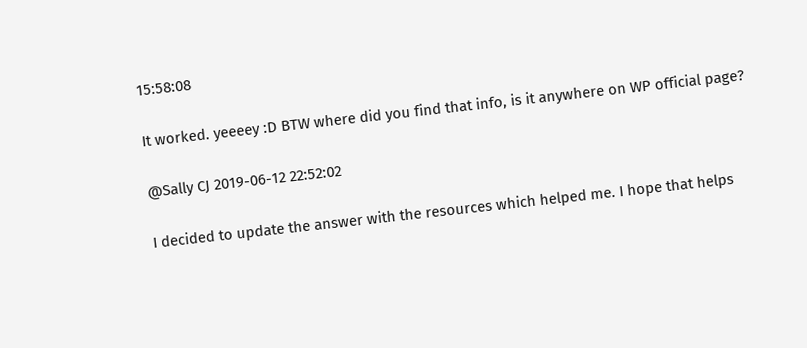15:58:08

It worked. yeeeey :D BTW where did you find that info, is it anywhere on WP official page?

@Sally CJ 2019-06-12 22:52:02

I decided to update the answer with the resources which helped me. I hope that helps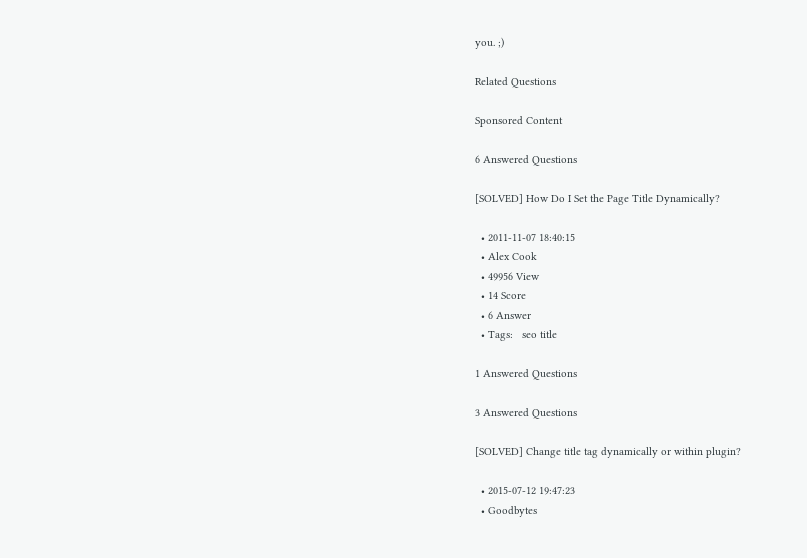you. ;)

Related Questions

Sponsored Content

6 Answered Questions

[SOLVED] How Do I Set the Page Title Dynamically?

  • 2011-11-07 18:40:15
  • Alex Cook
  • 49956 View
  • 14 Score
  • 6 Answer
  • Tags:   seo title

1 Answered Questions

3 Answered Questions

[SOLVED] Change title tag dynamically or within plugin?

  • 2015-07-12 19:47:23
  • Goodbytes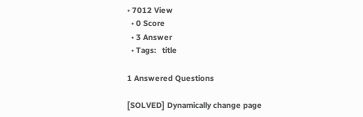• 7012 View
  • 0 Score
  • 3 Answer
  • Tags:   title

1 Answered Questions

[SOLVED] Dynamically change page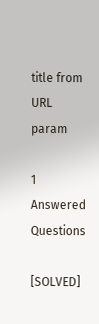title from URL param

1 Answered Questions

[SOLVED]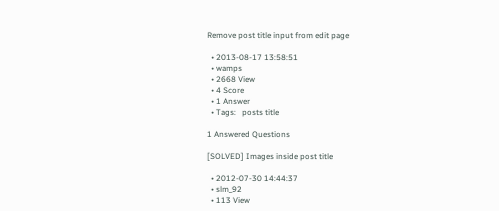Remove post title input from edit page

  • 2013-08-17 13:58:51
  • wamps
  • 2668 View
  • 4 Score
  • 1 Answer
  • Tags:   posts title

1 Answered Questions

[SOLVED] Images inside post title

  • 2012-07-30 14:44:37
  • slm_92
  • 113 View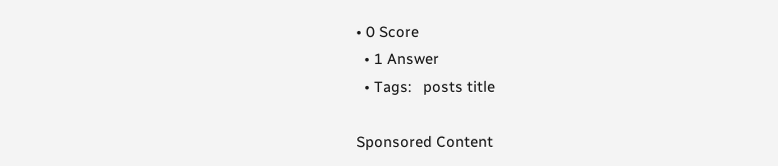• 0 Score
  • 1 Answer
  • Tags:   posts title

Sponsored Content